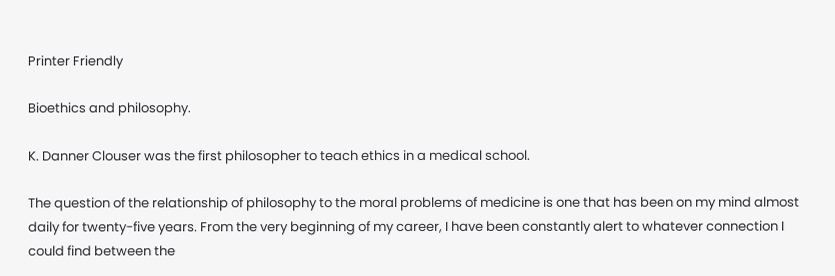Printer Friendly

Bioethics and philosophy.

K. Danner Clouser was the first philosopher to teach ethics in a medical school.

The question of the relationship of philosophy to the moral problems of medicine is one that has been on my mind almost daily for twenty-five years. From the very beginning of my career, I have been constantly alert to whatever connection I could find between the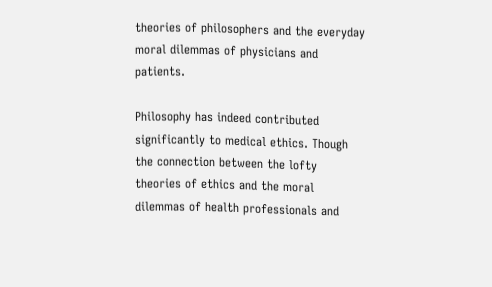theories of philosophers and the everyday moral dilemmas of physicians and patients.

Philosophy has indeed contributed significantly to medical ethics. Though the connection between the lofty theories of ethics and the moral dilemmas of health professionals and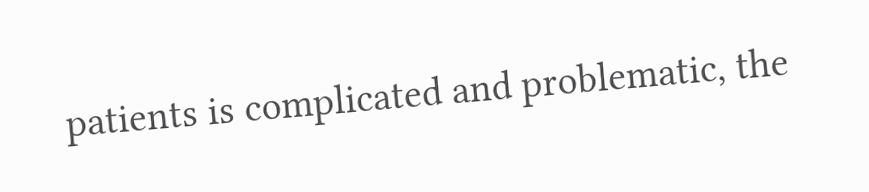patients is complicated and problematic, the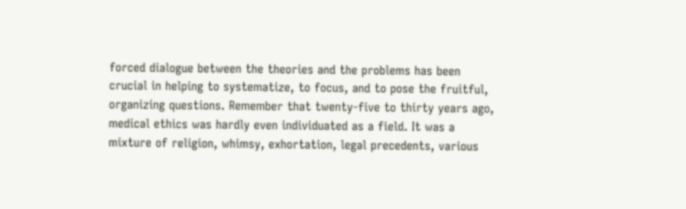forced dialogue between the theories and the problems has been crucial in helping to systematize, to focus, and to pose the fruitful, organizing questions. Remember that twenty-five to thirty years ago, medical ethics was hardly even individuated as a field. It was a mixture of religion, whimsy, exhortation, legal precedents, various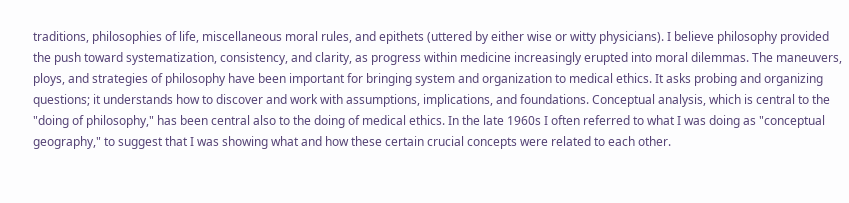traditions, philosophies of life, miscellaneous moral rules, and epithets (uttered by either wise or witty physicians). I believe philosophy provided the push toward systematization, consistency, and clarity, as progress within medicine increasingly erupted into moral dilemmas. The maneuvers, ploys, and strategies of philosophy have been important for bringing system and organization to medical ethics. It asks probing and organizing questions; it understands how to discover and work with assumptions, implications, and foundations. Conceptual analysis, which is central to the "doing of philosophy," has been central also to the doing of medical ethics. In the late 1960s I often referred to what I was doing as "conceptual geography," to suggest that I was showing what and how these certain crucial concepts were related to each other.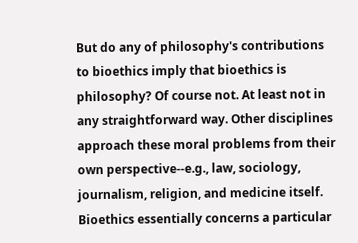But do any of philosophy's contributions to bioethics imply that bioethics is philosophy? Of course not. At least not in any straightforward way. Other disciplines approach these moral problems from their own perspective--e.g., law, sociology, journalism, religion, and medicine itself. Bioethics essentially concerns a particular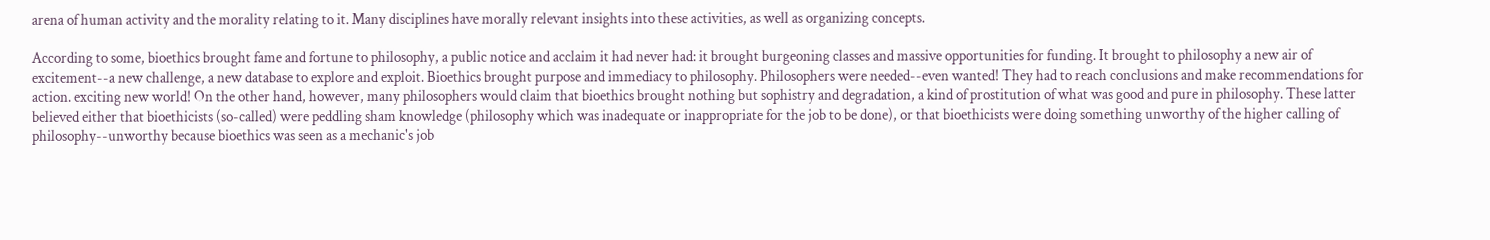arena of human activity and the morality relating to it. Many disciplines have morally relevant insights into these activities, as well as organizing concepts.

According to some, bioethics brought fame and fortune to philosophy, a public notice and acclaim it had never had: it brought burgeoning classes and massive opportunities for funding. It brought to philosophy a new air of excitement--a new challenge, a new database to explore and exploit. Bioethics brought purpose and immediacy to philosophy. Philosophers were needed--even wanted! They had to reach conclusions and make recommendations for action. exciting new world! On the other hand, however, many philosophers would claim that bioethics brought nothing but sophistry and degradation, a kind of prostitution of what was good and pure in philosophy. These latter believed either that bioethicists (so-called) were peddling sham knowledge (philosophy which was inadequate or inappropriate for the job to be done), or that bioethicists were doing something unworthy of the higher calling of philosophy--unworthy because bioethics was seen as a mechanic's job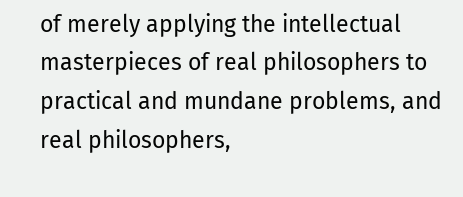of merely applying the intellectual masterpieces of real philosophers to practical and mundane problems, and real philosophers,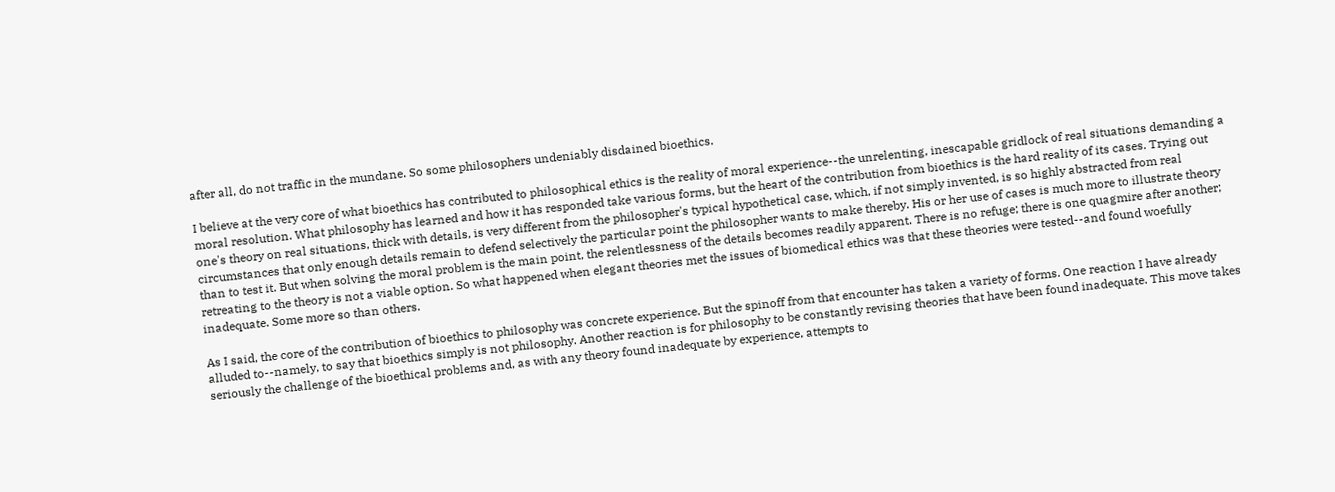after all, do not traffic in the mundane. So some philosophers undeniably disdained bioethics.

I believe at the very core of what bioethics has contributed to philosophical ethics is the reality of moral experience--the unrelenting, inescapable gridlock of real situations demanding a moral resolution. What philosophy has learned and how it has responded take various forms, but the heart of the contribution from bioethics is the hard reality of its cases. Trying out one's theory on real situations, thick with details, is very different from the philosopher's typical hypothetical case, which, if not simply invented, is so highly abstracted from real circumstances that only enough details remain to defend selectively the particular point the philosopher wants to make thereby. His or her use of cases is much more to illustrate theory than to test it. But when solving the moral problem is the main point, the relentlessness of the details becomes readily apparent. There is no refuge; there is one quagmire after another; retreating to the theory is not a viable option. So what happened when elegant theories met the issues of biomedical ethics was that these theories were tested--and found woefully inadequate. Some more so than others.

As I said, the core of the contribution of bioethics to philosophy was concrete experience. But the spinoff from that encounter has taken a variety of forms. One reaction I have already alluded to--namely, to say that bioethics simply is not philosophy. Another reaction is for philosophy to be constantly revising theories that have been found inadequate. This move takes seriously the challenge of the bioethical problems and, as with any theory found inadequate by experience, attempts to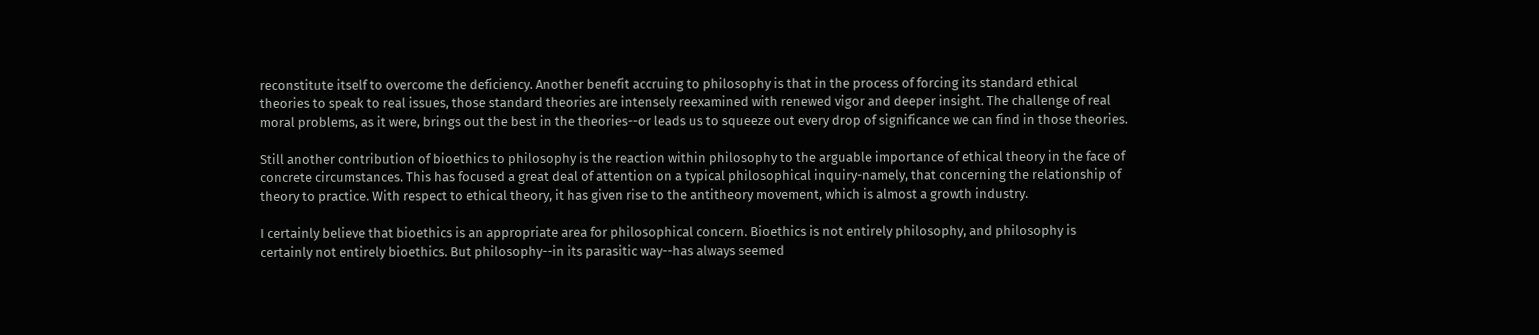reconstitute itself to overcome the deficiency. Another benefit accruing to philosophy is that in the process of forcing its standard ethical theories to speak to real issues, those standard theories are intensely reexamined with renewed vigor and deeper insight. The challenge of real moral problems, as it were, brings out the best in the theories--or leads us to squeeze out every drop of significance we can find in those theories.

Still another contribution of bioethics to philosophy is the reaction within philosophy to the arguable importance of ethical theory in the face of concrete circumstances. This has focused a great deal of attention on a typical philosophical inquiry-namely, that concerning the relationship of theory to practice. With respect to ethical theory, it has given rise to the antitheory movement, which is almost a growth industry.

I certainly believe that bioethics is an appropriate area for philosophical concern. Bioethics is not entirely philosophy, and philosophy is certainly not entirely bioethics. But philosophy--in its parasitic way--has always seemed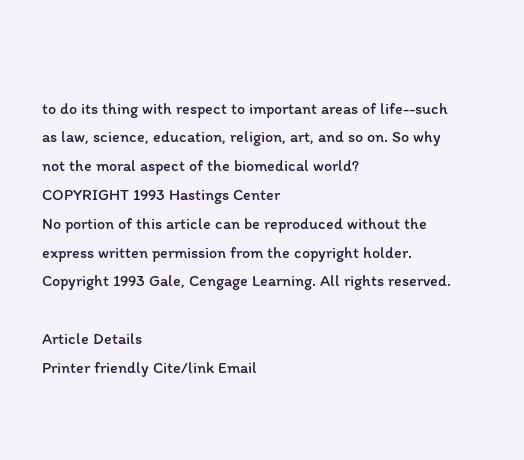to do its thing with respect to important areas of life--such as law, science, education, religion, art, and so on. So why not the moral aspect of the biomedical world?
COPYRIGHT 1993 Hastings Center
No portion of this article can be reproduced without the express written permission from the copyright holder.
Copyright 1993 Gale, Cengage Learning. All rights reserved.

Article Details
Printer friendly Cite/link Email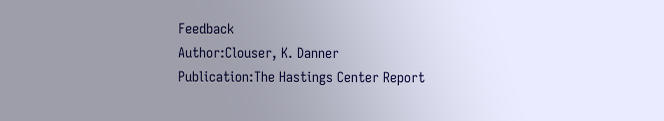Feedback
Author:Clouser, K. Danner
Publication:The Hastings Center Report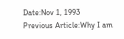Date:Nov 1, 1993
Previous Article:Why I am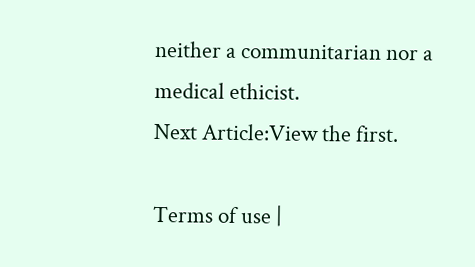neither a communitarian nor a medical ethicist.
Next Article:View the first.

Terms of use |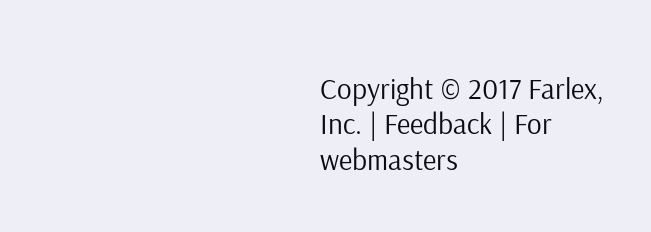Copyright © 2017 Farlex, Inc. | Feedback | For webmasters